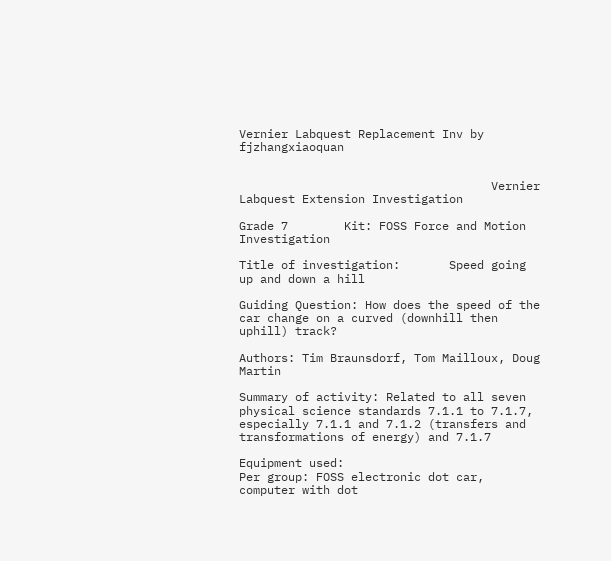Vernier Labquest Replacement Inv by fjzhangxiaoquan


                                    Vernier Labquest Extension Investigation

Grade 7        Kit: FOSS Force and Motion                   Investigation

Title of investigation:       Speed going up and down a hill

Guiding Question: How does the speed of the car change on a curved (downhill then
uphill) track?

Authors: Tim Braunsdorf, Tom Mailloux, Doug Martin

Summary of activity: Related to all seven physical science standards 7.1.1 to 7.1.7,
especially 7.1.1 and 7.1.2 (transfers and transformations of energy) and 7.1.7

Equipment used:
Per group: FOSS electronic dot car, computer with dot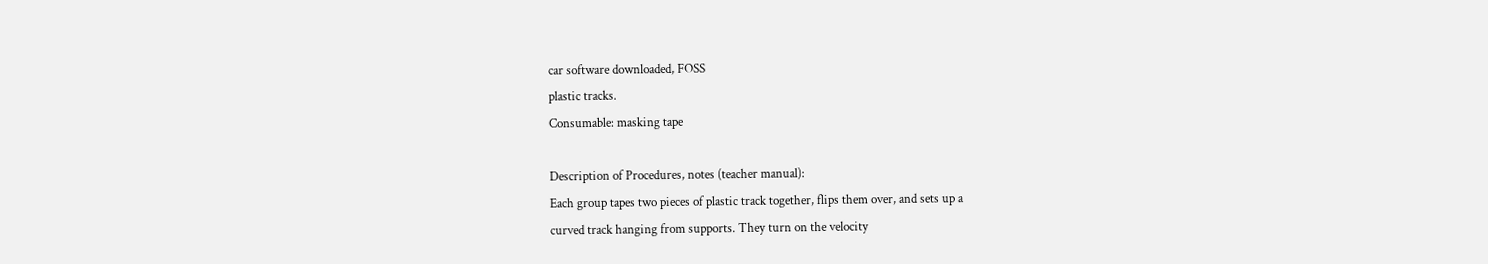car software downloaded, FOSS
plastic tracks.
Consumable: masking tape

Description of Procedures, notes (teacher manual):
Each group tapes two pieces of plastic track together, flips them over, and sets up a
curved track hanging from supports. They turn on the velocity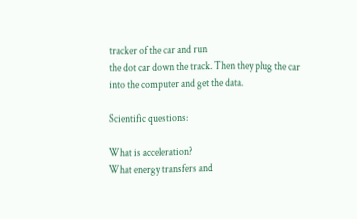tracker of the car and run
the dot car down the track. Then they plug the car into the computer and get the data.

Scientific questions:

What is acceleration?
What energy transfers and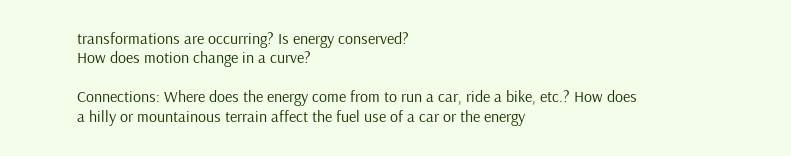transformations are occurring? Is energy conserved?
How does motion change in a curve?

Connections: Where does the energy come from to run a car, ride a bike, etc.? How does
a hilly or mountainous terrain affect the fuel use of a car or the energy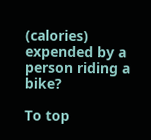(calories)
expended by a person riding a bike?

To top